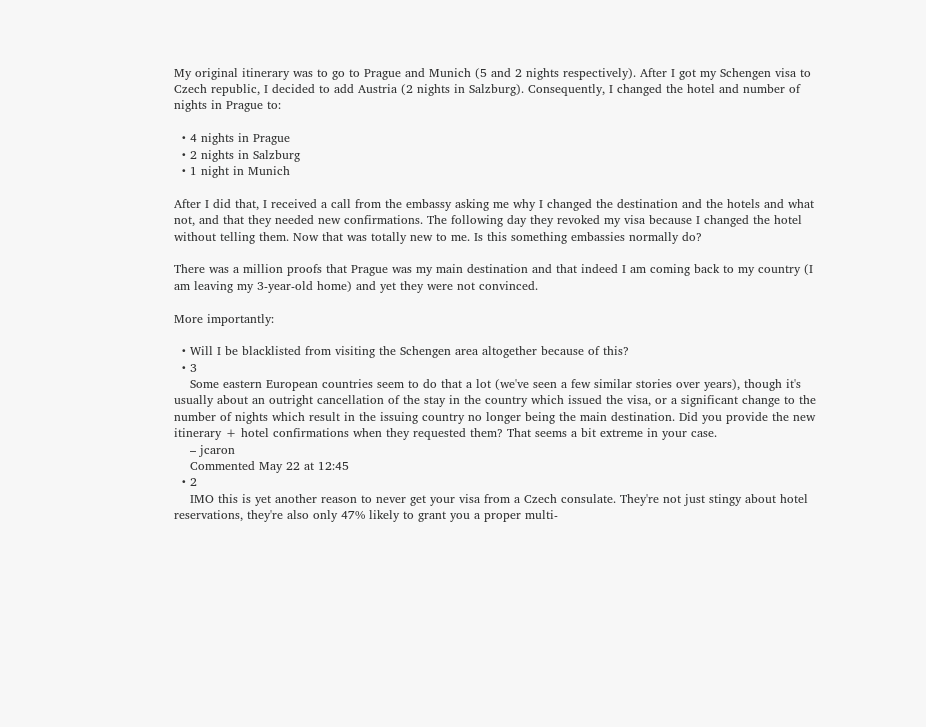My original itinerary was to go to Prague and Munich (5 and 2 nights respectively). After I got my Schengen visa to Czech republic, I decided to add Austria (2 nights in Salzburg). Consequently, I changed the hotel and number of nights in Prague to:

  • 4 nights in Prague
  • 2 nights in Salzburg
  • 1 night in Munich

After I did that, I received a call from the embassy asking me why I changed the destination and the hotels and what not, and that they needed new confirmations. The following day they revoked my visa because I changed the hotel without telling them. Now that was totally new to me. Is this something embassies normally do?

There was a million proofs that Prague was my main destination and that indeed I am coming back to my country (I am leaving my 3-year-old home) and yet they were not convinced.

More importantly:

  • Will I be blacklisted from visiting the Schengen area altogether because of this?
  • 3
    Some eastern European countries seem to do that a lot (we've seen a few similar stories over years), though it's usually about an outright cancellation of the stay in the country which issued the visa, or a significant change to the number of nights which result in the issuing country no longer being the main destination. Did you provide the new itinerary + hotel confirmations when they requested them? That seems a bit extreme in your case.
    – jcaron
    Commented May 22 at 12:45
  • 2
    IMO this is yet another reason to never get your visa from a Czech consulate. They're not just stingy about hotel reservations, they're also only 47% likely to grant you a proper multi-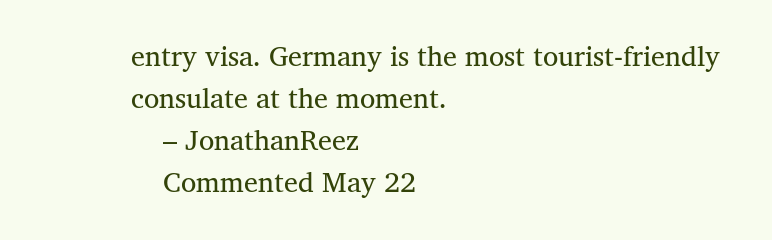entry visa. Germany is the most tourist-friendly consulate at the moment.
    – JonathanReez
    Commented May 22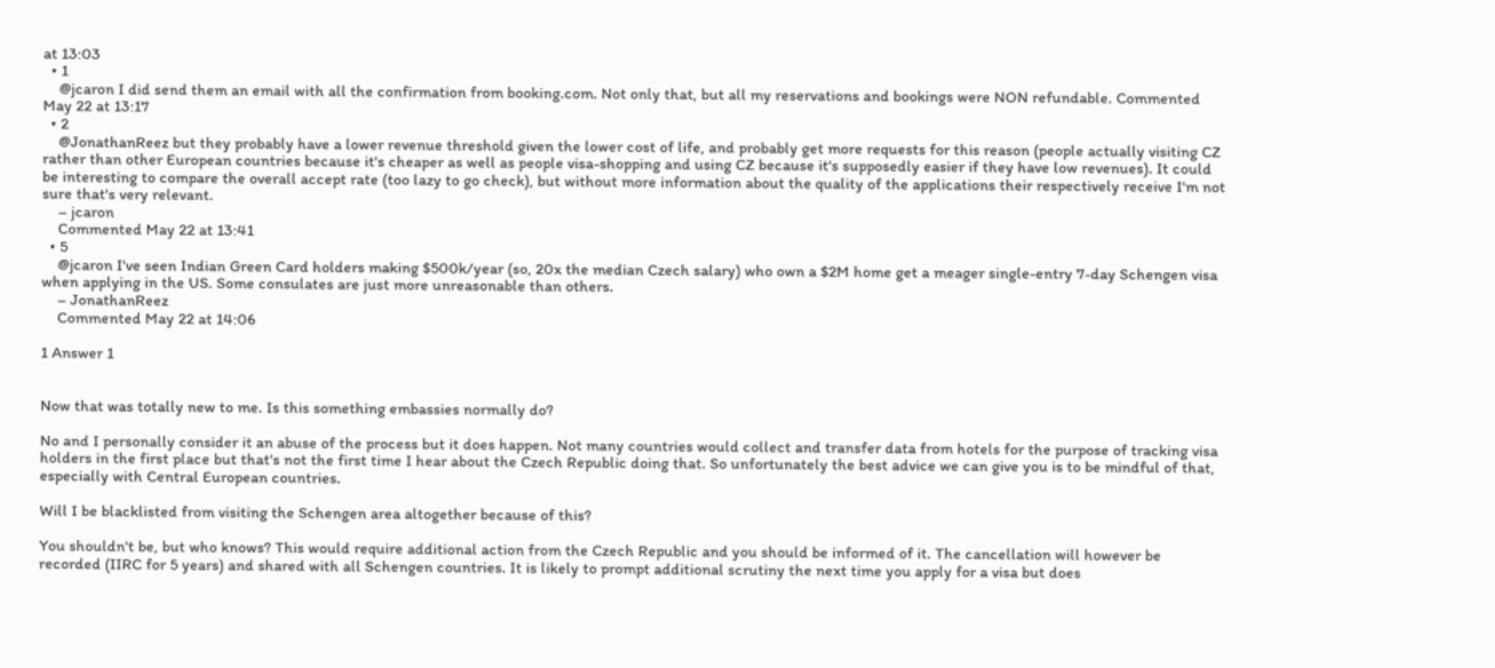at 13:03
  • 1
    @jcaron I did send them an email with all the confirmation from booking.com. Not only that, but all my reservations and bookings were NON refundable. Commented May 22 at 13:17
  • 2
    @JonathanReez but they probably have a lower revenue threshold given the lower cost of life, and probably get more requests for this reason (people actually visiting CZ rather than other European countries because it's cheaper as well as people visa-shopping and using CZ because it's supposedly easier if they have low revenues). It could be interesting to compare the overall accept rate (too lazy to go check), but without more information about the quality of the applications their respectively receive I'm not sure that's very relevant.
    – jcaron
    Commented May 22 at 13:41
  • 5
    @jcaron I've seen Indian Green Card holders making $500k/year (so, 20x the median Czech salary) who own a $2M home get a meager single-entry 7-day Schengen visa when applying in the US. Some consulates are just more unreasonable than others.
    – JonathanReez
    Commented May 22 at 14:06

1 Answer 1


Now that was totally new to me. Is this something embassies normally do?

No and I personally consider it an abuse of the process but it does happen. Not many countries would collect and transfer data from hotels for the purpose of tracking visa holders in the first place but that's not the first time I hear about the Czech Republic doing that. So unfortunately the best advice we can give you is to be mindful of that, especially with Central European countries.

Will I be blacklisted from visiting the Schengen area altogether because of this?

You shouldn't be, but who knows? This would require additional action from the Czech Republic and you should be informed of it. The cancellation will however be recorded (IIRC for 5 years) and shared with all Schengen countries. It is likely to prompt additional scrutiny the next time you apply for a visa but does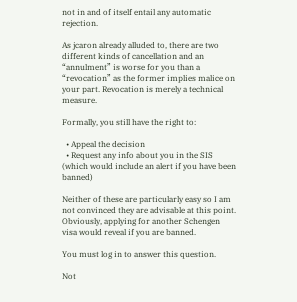not in and of itself entail any automatic rejection.

As jcaron already alluded to, there are two different kinds of cancellation and an “annulment” is worse for you than a “revocation” as the former implies malice on your part. Revocation is merely a technical measure.

Formally, you still have the right to:

  • Appeal the decision
  • Request any info about you in the SIS (which would include an alert if you have been banned)

Neither of these are particularly easy so I am not convinced they are advisable at this point. Obviously, applying for another Schengen visa would reveal if you are banned.

You must log in to answer this question.

Not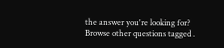the answer you're looking for? Browse other questions tagged .